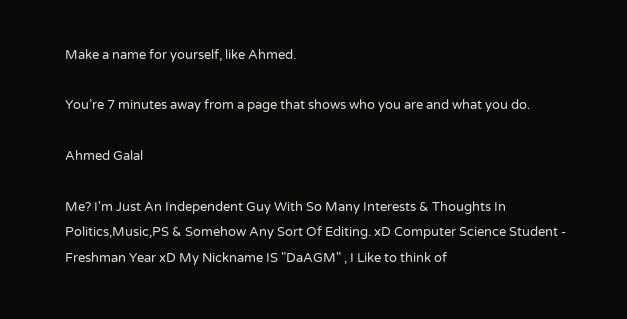Make a name for yourself, like Ahmed.

You’re 7 minutes away from a page that shows who you are and what you do.

Ahmed Galal

Me? I'm Just An Independent Guy With So Many Interests & Thoughts In Politics,Music,PS & Somehow Any Sort Of Editing. xD Computer Science Student - Freshman Year xD My Nickname IS "DaAGM" , I Like to think of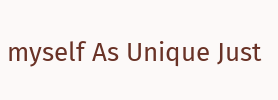myself As Unique Just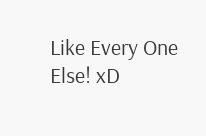Like Every One Else! xD